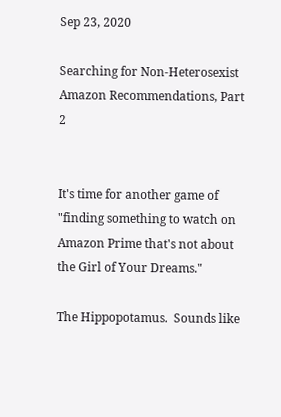Sep 23, 2020

Searching for Non-Heterosexist Amazon Recommendations, Part 2


It's time for another game of "finding something to watch on Amazon Prime that's not about the Girl of Your Dreams."

The Hippopotamus.  Sounds like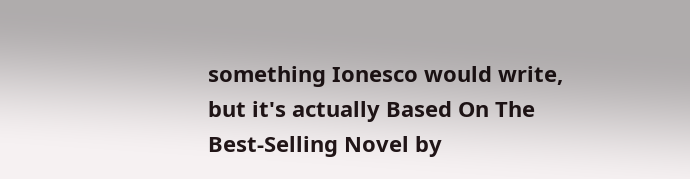something Ionesco would write, but it's actually Based On The Best-Selling Novel by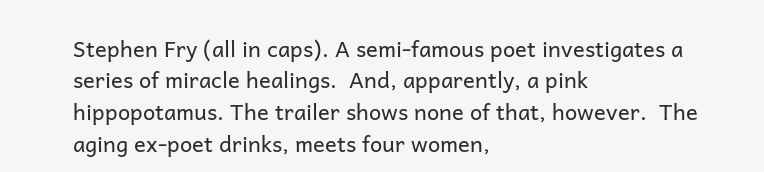Stephen Fry (all in caps). A semi-famous poet investigates a series of miracle healings.  And, apparently, a pink hippopotamus. The trailer shows none of that, however.  The aging ex-poet drinks, meets four women,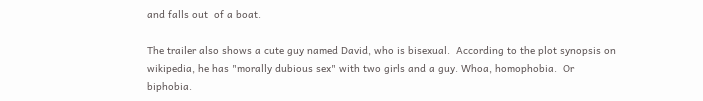and falls out  of a boat.

The trailer also shows a cute guy named David, who is bisexual.  According to the plot synopsis on wikipedia, he has "morally dubious sex" with two girls and a guy. Whoa, homophobia.  Or biphobia.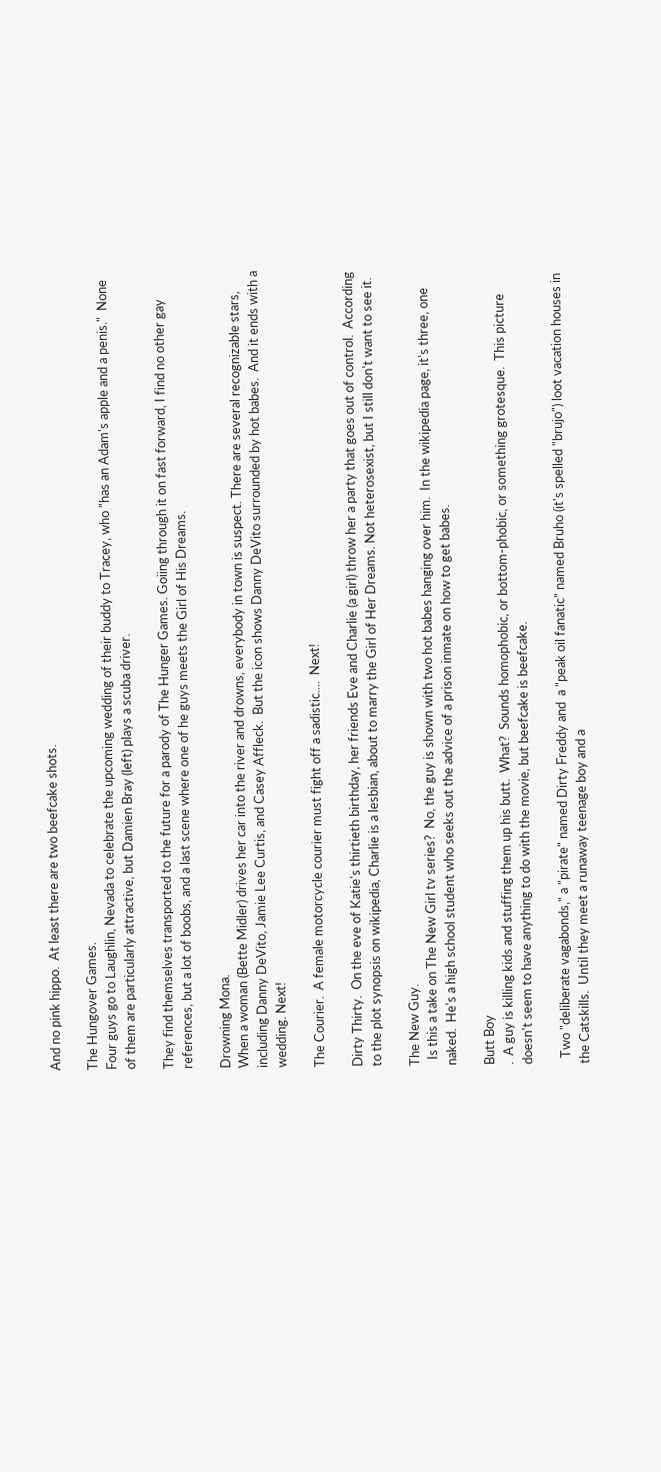And no pink hippo.  At least there are two beefcake shots.

The Hungover Games.
Four guys go to Laughlin, Nevada to celebrate the upcoming wedding of their buddy to Tracey, who "has an Adam's apple and a penis."  None of them are particularly attractive, but Damien Bray (left) plays a scuba driver.

They find themselves transported to the future for a parody of The Hunger Games. Goiing through it on fast forward, I find no other gay references, but a lot of boobs, and a last scene where one of he guys meets the Girl of His Dreams.

Drowning Mona.
When a woman (Bette Midler) drives her car into the river and drowns, everybody in town is suspect. There are several recognizable stars, including Danny DeVito, Jamie Lee Curtis, and Casey Affleck.  But the icon shows Danny DeVito surrounded by hot babes.  And it ends with a wedding. Next!

The Courier.  A female motorcycle courier must fight off a sadistic....  Next!

Dirty Thirty.  On the eve of Katie's thirtieth birthday, her friends Eve and Charlie (a girl) throw her a party that goes out of control.  According to the plot synopsis on wikipedia, Charlie is a lesbian, about to marry the Girl of Her Dreams. Not heterosexist, but I still don't want to see it.

The New Guy.
  Is this a take on The New Girl tv series?  No, the guy is shown with two hot babes hanging over him.  In the wikipedia page, it's three, one naked.  He's a high school student who seeks out the advice of a prison inmate on how to get babes.

Butt Boy
.  A guy is killing kids and stuffing them up his butt.  What?  Sounds homophobic, or bottom-phobic, or something grotesque.  This picture doesn't seem to have anything to do with the movie, but beefcake is beefcake.

  Two "deliberate vagabonds," a "pirate" named Dirty Freddy and  a "peak oil fanatic" named Bruho (it's spelled "brujo") loot vacation houses in the Catskills.  Until they meet a runaway teenage boy and a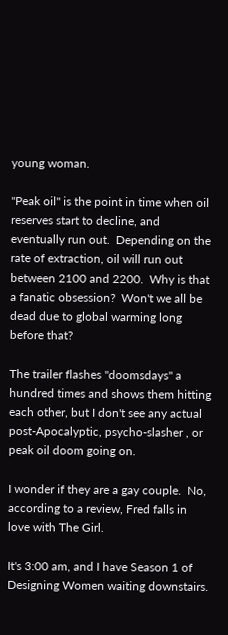young woman.

"Peak oil" is the point in time when oil reserves start to decline, and eventually run out.  Depending on the rate of extraction, oil will run out between 2100 and 2200.  Why is that a fanatic obsession?  Won't we all be dead due to global warming long before that?

The trailer flashes "doomsdays" a hundred times and shows them hitting each other, but I don't see any actual post-Apocalyptic, psycho-slasher , or peak oil doom going on.

I wonder if they are a gay couple.  No, according to a review, Fred falls in love with The Girl.

It's 3:00 am, and I have Season 1 of Designing Women waiting downstairs.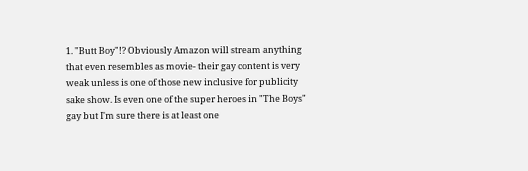1. "Butt Boy"!? Obviously Amazon will stream anything that even resembles as movie- their gay content is very weak unless is one of those new inclusive for publicity sake show. Is even one of the super heroes in "The Boys" gay but I'm sure there is at least one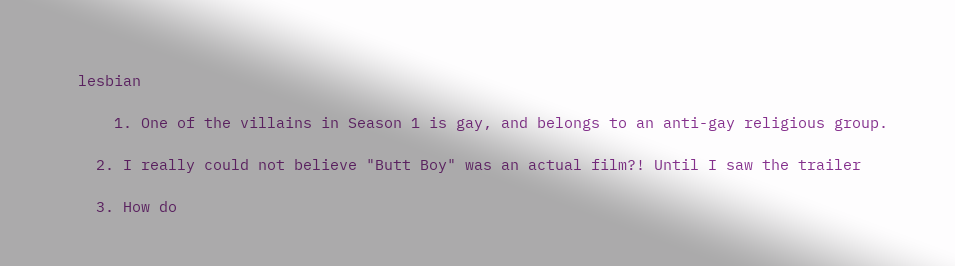lesbian

    1. One of the villains in Season 1 is gay, and belongs to an anti-gay religious group.

  2. I really could not believe "Butt Boy" was an actual film?! Until I saw the trailer

  3. How do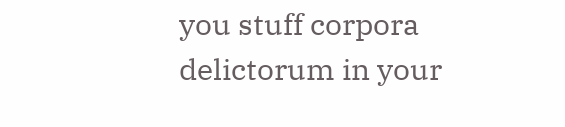you stuff corpora delictorum in your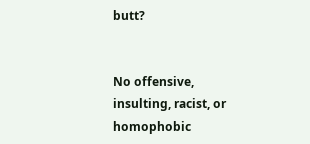butt?


No offensive, insulting, racist, or homophobic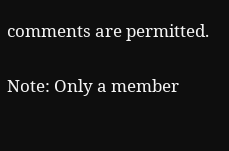comments are permitted.

Note: Only a member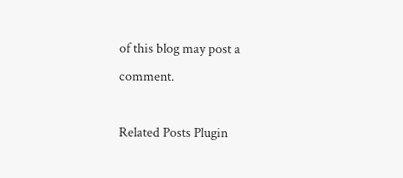of this blog may post a comment.

Related Posts Plugin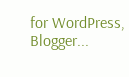for WordPress, Blogger...